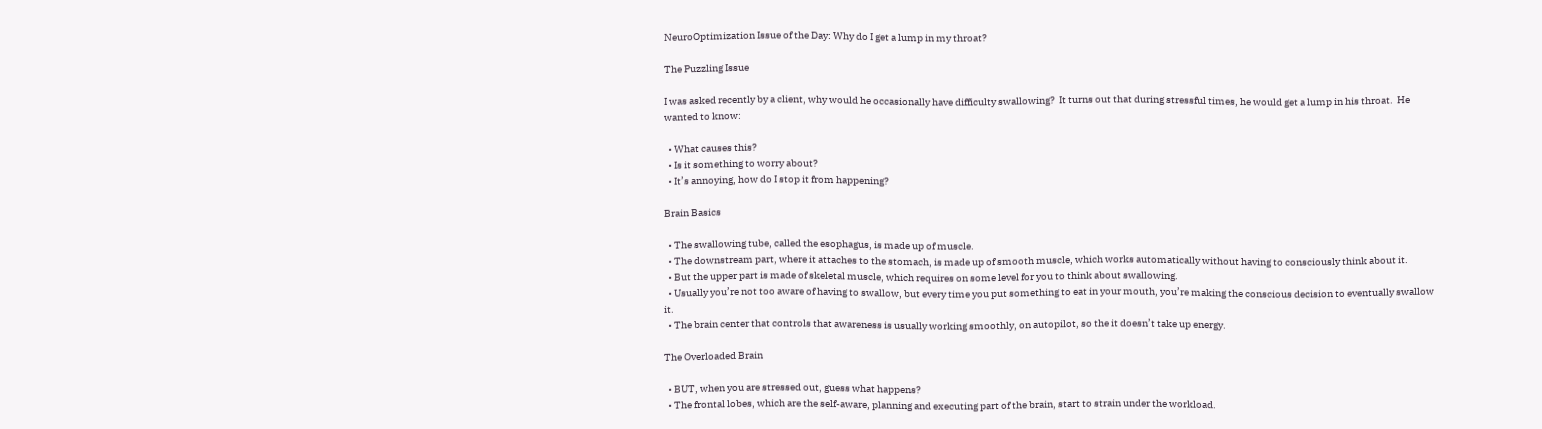NeuroOptimization Issue of the Day: Why do I get a lump in my throat?

The Puzzling Issue

I was asked recently by a client, why would he occasionally have difficulty swallowing?  It turns out that during stressful times, he would get a lump in his throat.  He wanted to know:

  • What causes this?
  • Is it something to worry about?
  • It’s annoying, how do I stop it from happening?

Brain Basics

  • The swallowing tube, called the esophagus, is made up of muscle.
  • The downstream part, where it attaches to the stomach, is made up of smooth muscle, which works automatically without having to consciously think about it.
  • But the upper part is made of skeletal muscle, which requires on some level for you to think about swallowing.
  • Usually you’re not too aware of having to swallow, but every time you put something to eat in your mouth, you’re making the conscious decision to eventually swallow it.
  • The brain center that controls that awareness is usually working smoothly, on autopilot, so the it doesn’t take up energy.

The Overloaded Brain

  • BUT, when you are stressed out, guess what happens?
  • The frontal lobes, which are the self-aware, planning and executing part of the brain, start to strain under the workload.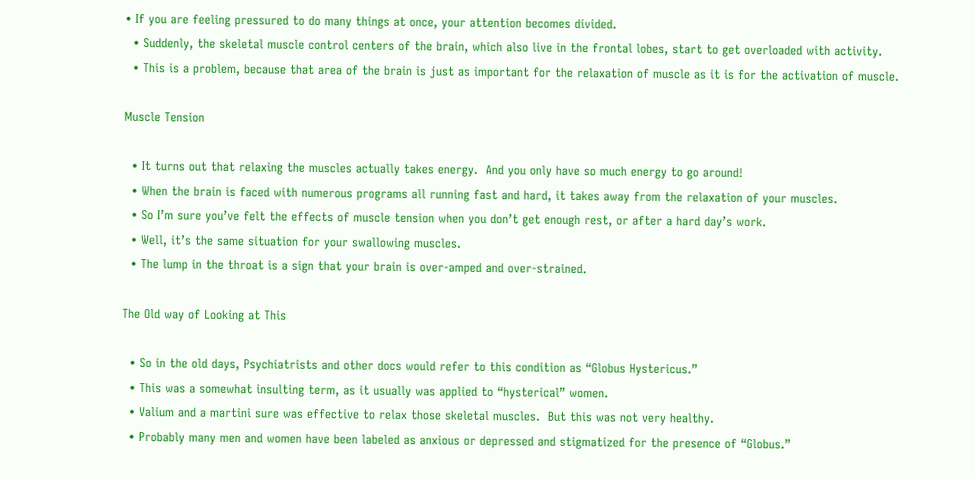• If you are feeling pressured to do many things at once, your attention becomes divided.
  • Suddenly, the skeletal muscle control centers of the brain, which also live in the frontal lobes, start to get overloaded with activity.
  • This is a problem, because that area of the brain is just as important for the relaxation of muscle as it is for the activation of muscle.

Muscle Tension

  • It turns out that relaxing the muscles actually takes energy.  And you only have so much energy to go around!
  • When the brain is faced with numerous programs all running fast and hard, it takes away from the relaxation of your muscles.
  • So I’m sure you’ve felt the effects of muscle tension when you don’t get enough rest, or after a hard day’s work.
  • Well, it’s the same situation for your swallowing muscles.
  • The lump in the throat is a sign that your brain is over-amped and over-strained.

The Old way of Looking at This

  • So in the old days, Psychiatrists and other docs would refer to this condition as “Globus Hystericus.”
  • This was a somewhat insulting term, as it usually was applied to “hysterical” women.
  • Valium and a martini sure was effective to relax those skeletal muscles.  But this was not very healthy.
  • Probably many men and women have been labeled as anxious or depressed and stigmatized for the presence of “Globus.”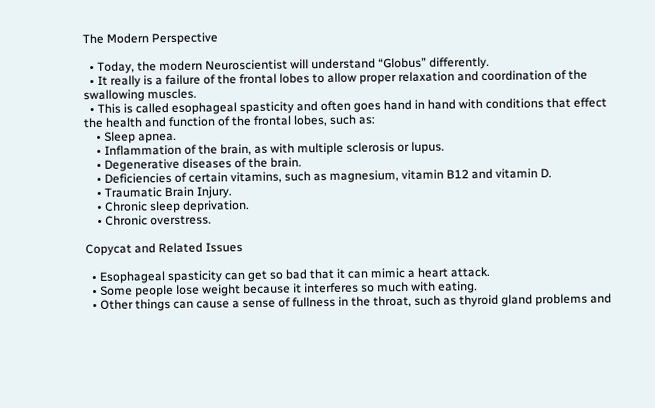The Modern Perspective

  • Today, the modern Neuroscientist will understand “Globus” differently.
  • It really is a failure of the frontal lobes to allow proper relaxation and coordination of the swallowing muscles.
  • This is called esophageal spasticity and often goes hand in hand with conditions that effect the health and function of the frontal lobes, such as:
    • Sleep apnea.
    • Inflammation of the brain, as with multiple sclerosis or lupus.
    • Degenerative diseases of the brain.
    • Deficiencies of certain vitamins, such as magnesium, vitamin B12 and vitamin D.
    • Traumatic Brain Injury.
    • Chronic sleep deprivation.
    • Chronic overstress.

Copycat and Related Issues

  • Esophageal spasticity can get so bad that it can mimic a heart attack.
  • Some people lose weight because it interferes so much with eating.
  • Other things can cause a sense of fullness in the throat, such as thyroid gland problems and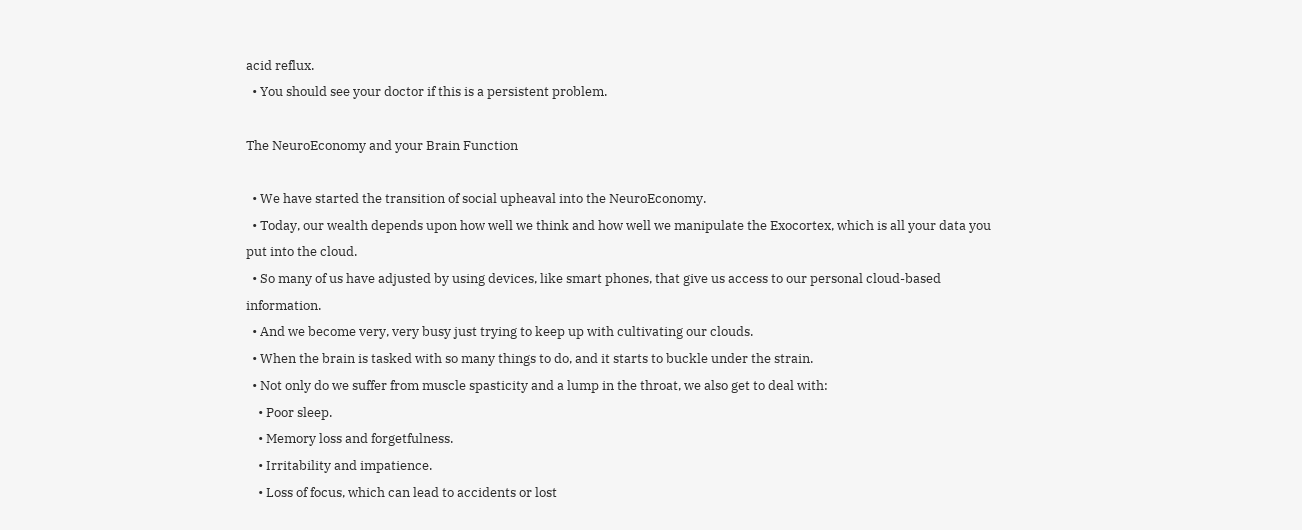acid reflux.
  • You should see your doctor if this is a persistent problem.

The NeuroEconomy and your Brain Function

  • We have started the transition of social upheaval into the NeuroEconomy.
  • Today, our wealth depends upon how well we think and how well we manipulate the Exocortex, which is all your data you put into the cloud.
  • So many of us have adjusted by using devices, like smart phones, that give us access to our personal cloud-based information.
  • And we become very, very busy just trying to keep up with cultivating our clouds.
  • When the brain is tasked with so many things to do, and it starts to buckle under the strain.
  • Not only do we suffer from muscle spasticity and a lump in the throat, we also get to deal with:
    • Poor sleep.
    • Memory loss and forgetfulness.
    • Irritability and impatience.
    • Loss of focus, which can lead to accidents or lost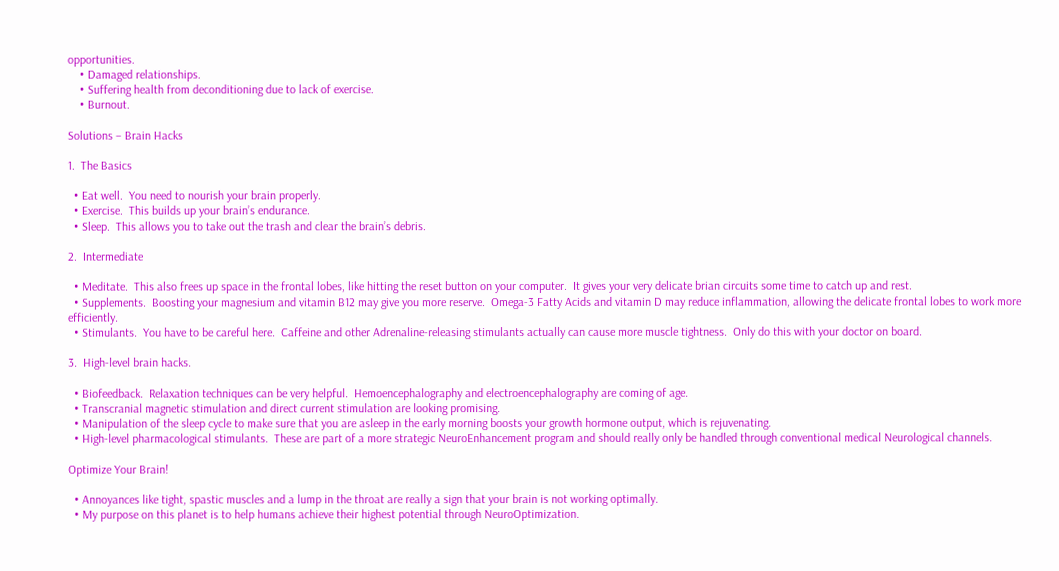opportunities.
    • Damaged relationships.
    • Suffering health from deconditioning due to lack of exercise.
    • Burnout.

Solutions – Brain Hacks

1.  The Basics

  • Eat well.  You need to nourish your brain properly.
  • Exercise.  This builds up your brain’s endurance.
  • Sleep.  This allows you to take out the trash and clear the brain’s debris.

2.  Intermediate

  • Meditate.  This also frees up space in the frontal lobes, like hitting the reset button on your computer.  It gives your very delicate brian circuits some time to catch up and rest.
  • Supplements.  Boosting your magnesium and vitamin B12 may give you more reserve.  Omega-3 Fatty Acids and vitamin D may reduce inflammation, allowing the delicate frontal lobes to work more efficiently.
  • Stimulants.  You have to be careful here.  Caffeine and other Adrenaline-releasing stimulants actually can cause more muscle tightness.  Only do this with your doctor on board.

3.  High-level brain hacks.

  • Biofeedback.  Relaxation techniques can be very helpful.  Hemoencephalography and electroencephalography are coming of age.
  • Transcranial magnetic stimulation and direct current stimulation are looking promising.
  • Manipulation of the sleep cycle to make sure that you are asleep in the early morning boosts your growth hormone output, which is rejuvenating.
  • High-level pharmacological stimulants.  These are part of a more strategic NeuroEnhancement program and should really only be handled through conventional medical Neurological channels.

Optimize Your Brain!

  • Annoyances like tight, spastic muscles and a lump in the throat are really a sign that your brain is not working optimally.
  • My purpose on this planet is to help humans achieve their highest potential through NeuroOptimization.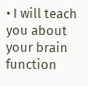• I will teach you about your brain function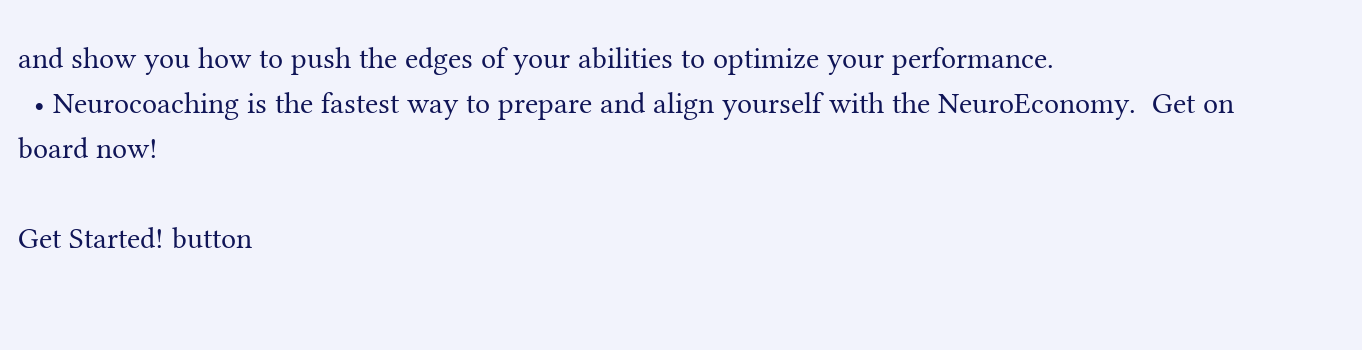and show you how to push the edges of your abilities to optimize your performance.
  • Neurocoaching is the fastest way to prepare and align yourself with the NeuroEconomy.  Get on board now!

Get Started! button